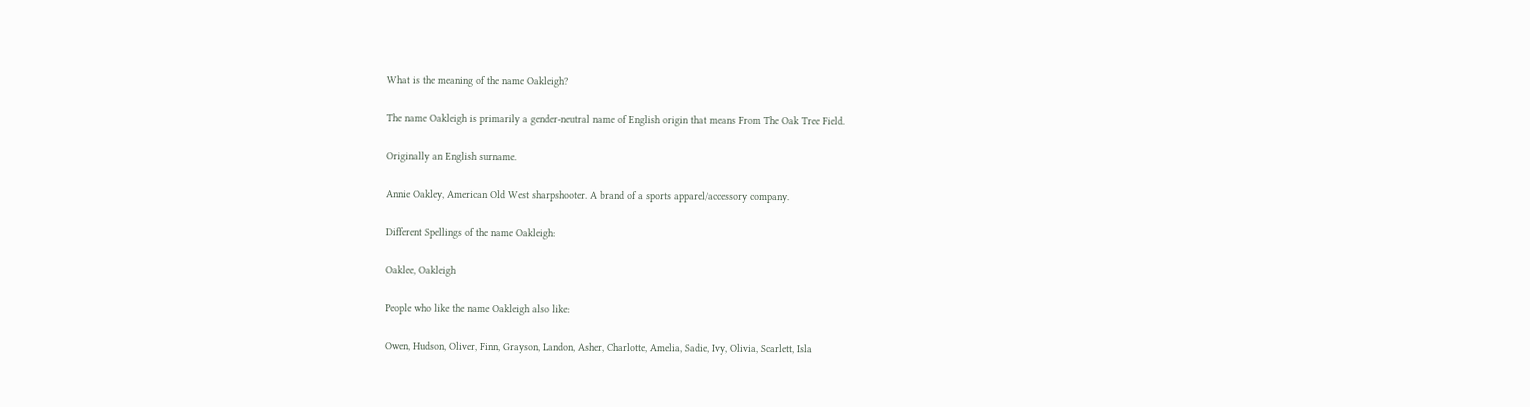What is the meaning of the name Oakleigh?

The name Oakleigh is primarily a gender-neutral name of English origin that means From The Oak Tree Field.

Originally an English surname.

Annie Oakley, American Old West sharpshooter. A brand of a sports apparel/accessory company.

Different Spellings of the name Oakleigh:

Oaklee, Oakleigh

People who like the name Oakleigh also like:

Owen, Hudson, Oliver, Finn, Grayson, Landon, Asher, Charlotte, Amelia, Sadie, Ivy, Olivia, Scarlett, Isla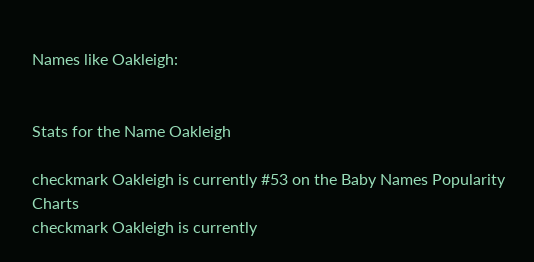Names like Oakleigh:


Stats for the Name Oakleigh

checkmark Oakleigh is currently #53 on the Baby Names Popularity Charts
checkmark Oakleigh is currently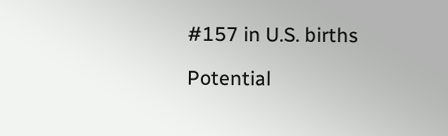#157 in U.S. births

Potential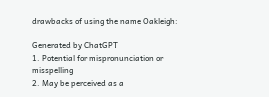drawbacks of using the name Oakleigh:

Generated by ChatGPT
1. Potential for mispronunciation or misspelling
2. May be perceived as a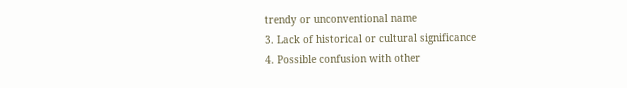trendy or unconventional name
3. Lack of historical or cultural significance
4. Possible confusion with other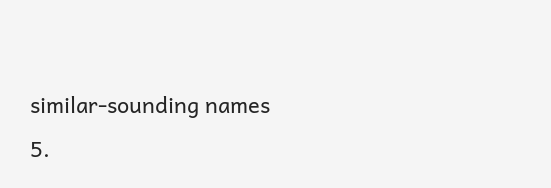similar-sounding names
5.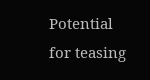Potential for teasing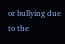or bullying due to the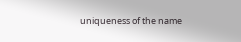uniqueness of the name